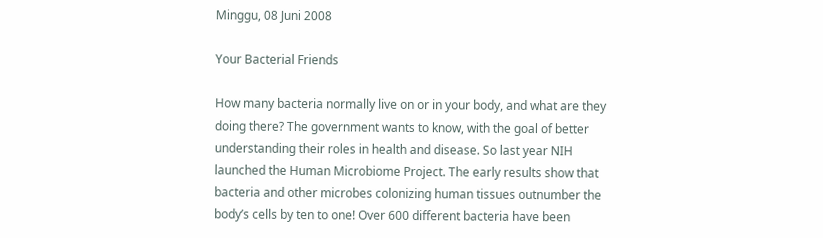Minggu, 08 Juni 2008

Your Bacterial Friends

How many bacteria normally live on or in your body, and what are they doing there? The government wants to know, with the goal of better understanding their roles in health and disease. So last year NIH launched the Human Microbiome Project. The early results show that bacteria and other microbes colonizing human tissues outnumber the body’s cells by ten to one! Over 600 different bacteria have been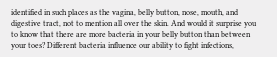identified in such places as the vagina, belly button, nose, mouth, and digestive tract, not to mention all over the skin. And would it surprise you to know that there are more bacteria in your belly button than between your toes? Different bacteria influence our ability to fight infections,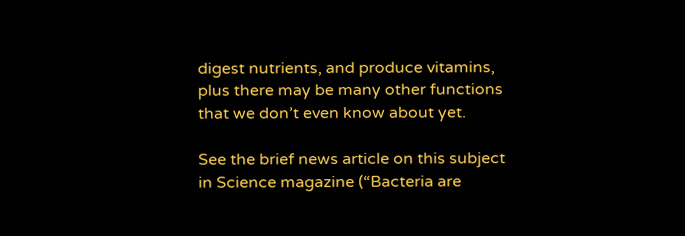digest nutrients, and produce vitamins, plus there may be many other functions that we don’t even know about yet.

See the brief news article on this subject in Science magazine (“Bacteria are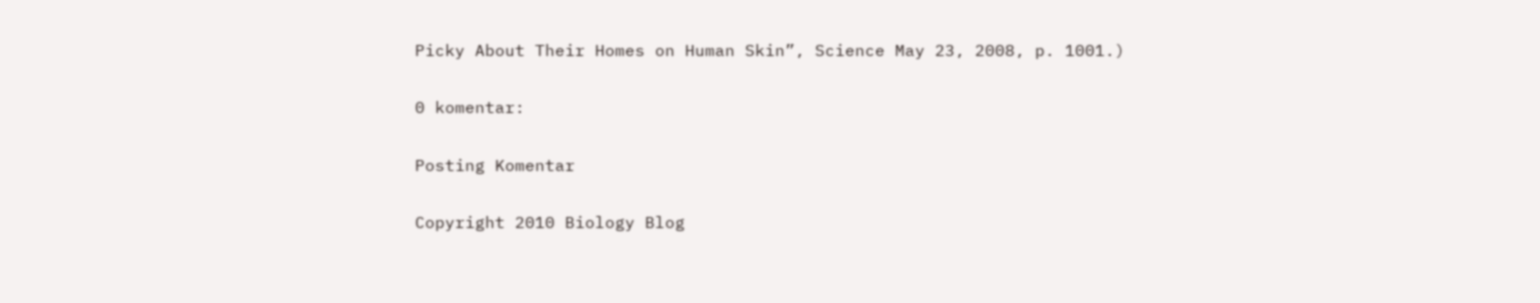Picky About Their Homes on Human Skin”, Science May 23, 2008, p. 1001.)

0 komentar:

Posting Komentar

Copyright 2010 Biology Blog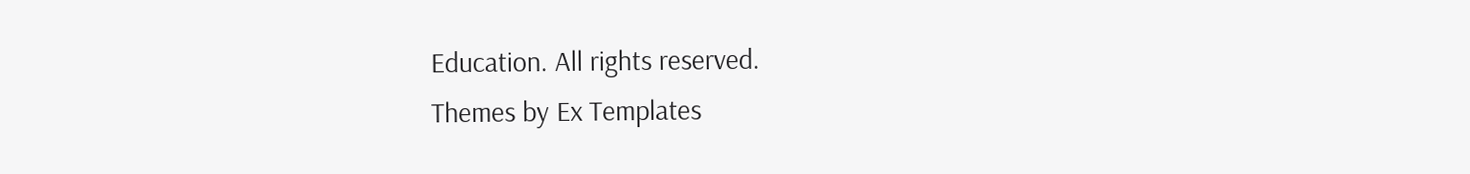Education. All rights reserved.
Themes by Ex Templates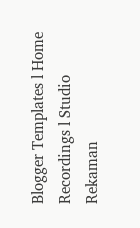Blogger Templates l Home Recordings l Studio Rekaman